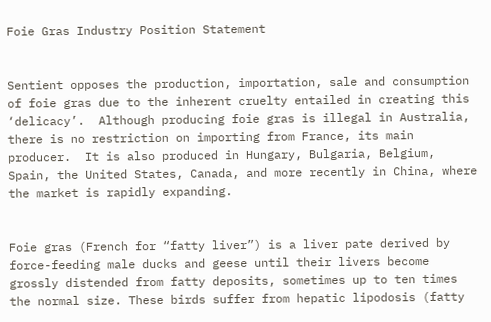Foie Gras Industry Position Statement


Sentient opposes the production, importation, sale and consumption of foie gras due to the inherent cruelty entailed in creating this ‘delicacy’.  Although producing foie gras is illegal in Australia, there is no restriction on importing from France, its main producer.  It is also produced in Hungary, Bulgaria, Belgium, Spain, the United States, Canada, and more recently in China, where the market is rapidly expanding.


Foie gras (French for “fatty liver”) is a liver pate derived by force-feeding male ducks and geese until their livers become grossly distended from fatty deposits, sometimes up to ten times the normal size. These birds suffer from hepatic lipodosis (fatty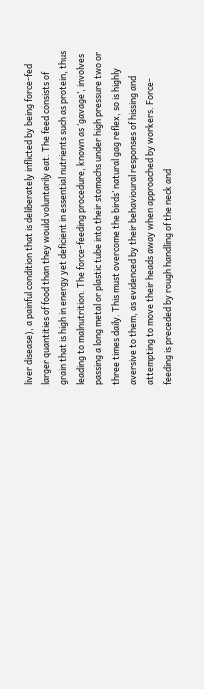liver disease), a painful condition that is deliberately inflicted by being force-fed larger quantities of food than they would voluntarily eat. The feed consists of grain that is high in energy yet deficient in essential nutrients such as protein, thus leading to malnutrition. The force-feeding procedure, known as ‘gavage’, involves passing a long metal or plastic tube into their stomachs under high pressure two or three times daily. This must overcome the birds’ natural gag reflex, so is highly aversive to them, as evidenced by their behavioural responses of hissing and attempting to move their heads away when approached by workers. Force-feeding is preceded by rough handling of the neck and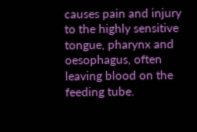causes pain and injury to the highly sensitive tongue, pharynx and oesophagus, often leaving blood on the feeding tube.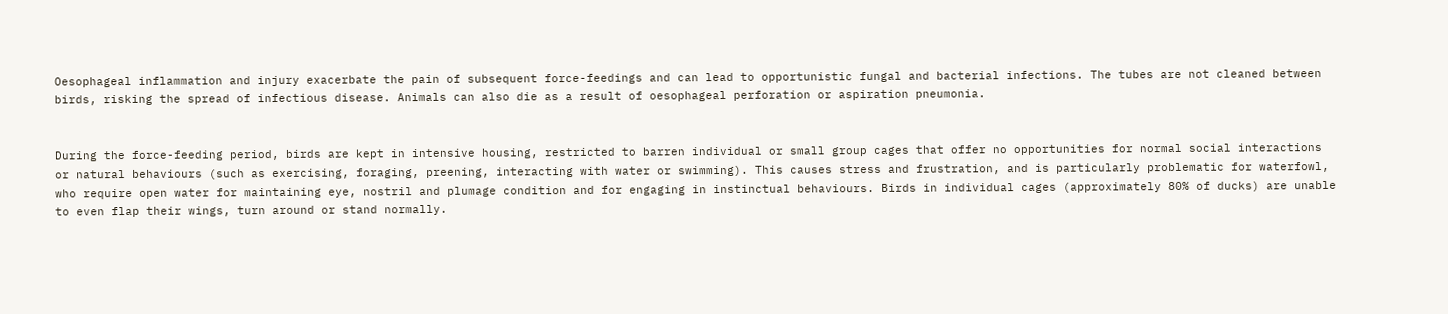Oesophageal inflammation and injury exacerbate the pain of subsequent force-feedings and can lead to opportunistic fungal and bacterial infections. The tubes are not cleaned between birds, risking the spread of infectious disease. Animals can also die as a result of oesophageal perforation or aspiration pneumonia.


During the force-feeding period, birds are kept in intensive housing, restricted to barren individual or small group cages that offer no opportunities for normal social interactions or natural behaviours (such as exercising, foraging, preening, interacting with water or swimming). This causes stress and frustration, and is particularly problematic for waterfowl, who require open water for maintaining eye, nostril and plumage condition and for engaging in instinctual behaviours. Birds in individual cages (approximately 80% of ducks) are unable to even flap their wings, turn around or stand normally.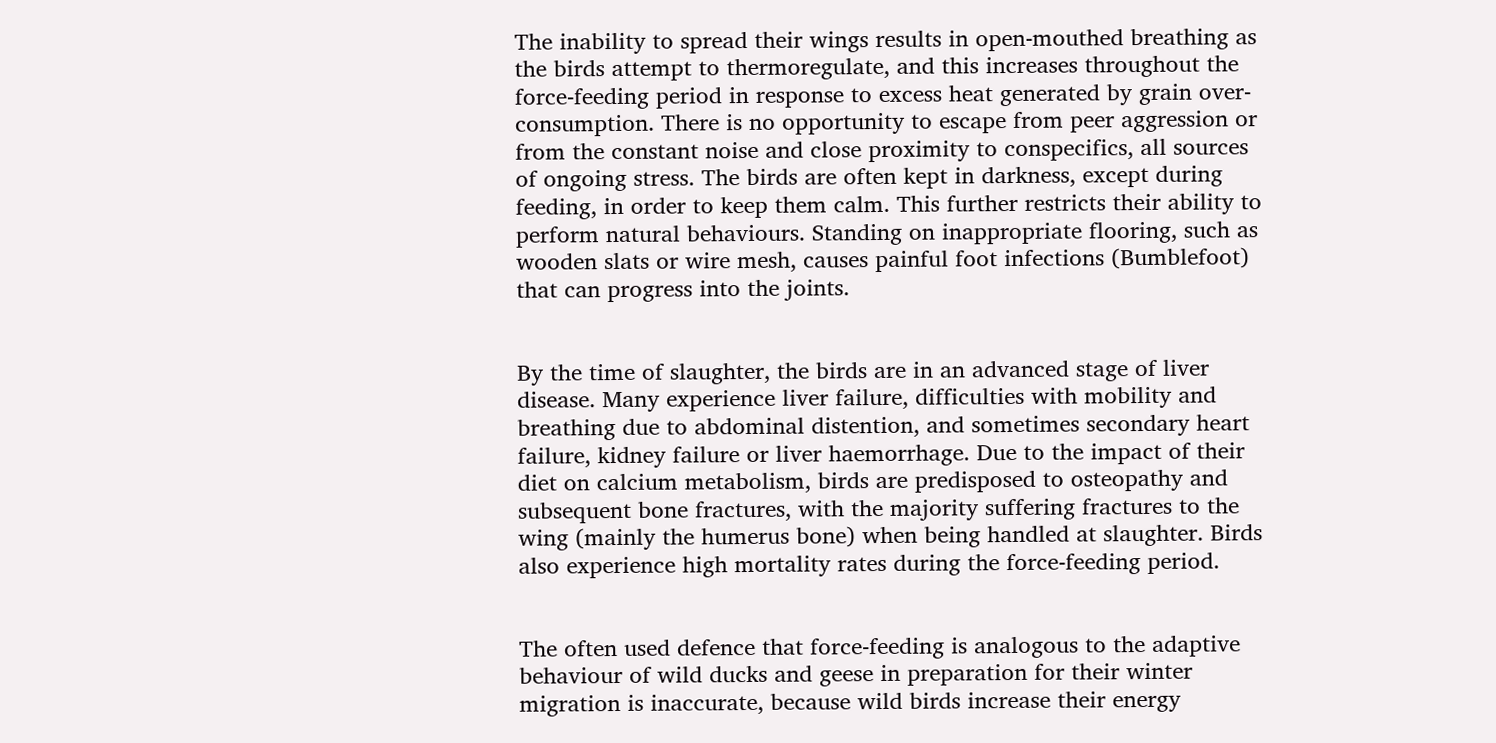The inability to spread their wings results in open-mouthed breathing as the birds attempt to thermoregulate, and this increases throughout the force-feeding period in response to excess heat generated by grain over-consumption. There is no opportunity to escape from peer aggression or from the constant noise and close proximity to conspecifics, all sources of ongoing stress. The birds are often kept in darkness, except during feeding, in order to keep them calm. This further restricts their ability to perform natural behaviours. Standing on inappropriate flooring, such as wooden slats or wire mesh, causes painful foot infections (Bumblefoot) that can progress into the joints.


By the time of slaughter, the birds are in an advanced stage of liver disease. Many experience liver failure, difficulties with mobility and breathing due to abdominal distention, and sometimes secondary heart failure, kidney failure or liver haemorrhage. Due to the impact of their diet on calcium metabolism, birds are predisposed to osteopathy and subsequent bone fractures, with the majority suffering fractures to the wing (mainly the humerus bone) when being handled at slaughter. Birds also experience high mortality rates during the force-feeding period.


The often used defence that force-feeding is analogous to the adaptive behaviour of wild ducks and geese in preparation for their winter migration is inaccurate, because wild birds increase their energy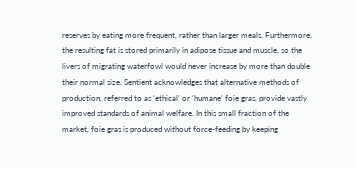reserves by eating more frequent, rather than larger meals. Furthermore, the resulting fat is stored primarily in adipose tissue and muscle, so the livers of migrating waterfowl would never increase by more than double their normal size. Sentient acknowledges that alternative methods of production, referred to as ‘ethical’ or ‘humane’ foie gras, provide vastly improved standards of animal welfare. In this small fraction of the market, foie gras is produced without force-feeding by keeping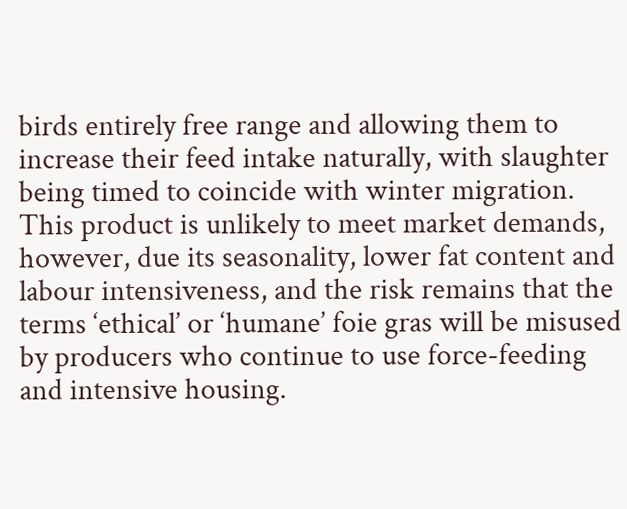birds entirely free range and allowing them to increase their feed intake naturally, with slaughter being timed to coincide with winter migration. This product is unlikely to meet market demands, however, due its seasonality, lower fat content and labour intensiveness, and the risk remains that the terms ‘ethical’ or ‘humane’ foie gras will be misused by producers who continue to use force-feeding and intensive housing.